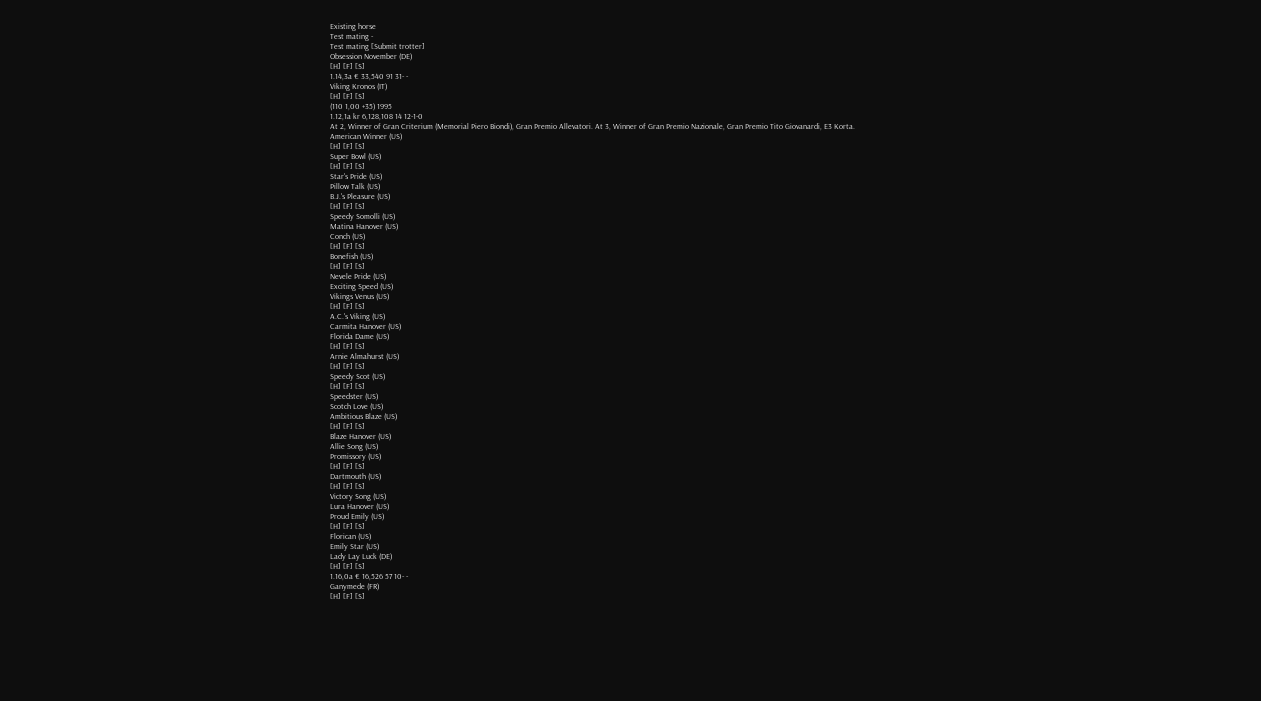Existing horse
Test mating -
Test mating [Submit trotter]
Obsession November (DE)
[H] [F] [S]
1.14,3a € 33,540 91 31- -
Viking Kronos (IT)
[H] [F] [S]
(110 1,00 +35) 1995
1.12,1a kr 6,128,108 14 12-1-0
At 2, Winner of Gran Criterium (Memorial Piero Biondi), Gran Premio Allevatori. At 3, Winner of Gran Premio Nazionale, Gran Premio Tito Giovanardi, E3 Korta.
American Winner (US)
[H] [F] [S]
Super Bowl (US)
[H] [F] [S]
Star's Pride (US)
Pillow Talk (US)
B.J.'s Pleasure (US)
[H] [F] [S]
Speedy Somolli (US)
Matina Hanover (US)
Conch (US)
[H] [F] [S]
Bonefish (US)
[H] [F] [S]
Nevele Pride (US)
Exciting Speed (US)
Vikings Venus (US)
[H] [F] [S]
A.C.'s Viking (US)
Carmita Hanover (US)
Florida Dame (US)
[H] [F] [S]
Arnie Almahurst (US)
[H] [F] [S]
Speedy Scot (US)
[H] [F] [S]
Speedster (US)
Scotch Love (US)
Ambitious Blaze (US)
[H] [F] [S]
Blaze Hanover (US)
Allie Song (US)
Promissory (US)
[H] [F] [S]
Dartmouth (US)
[H] [F] [S]
Victory Song (US)
Lura Hanover (US)
Proud Emily (US)
[H] [F] [S]
Florican (US)
Emily Star (US)
Lady Lay Luck (DE)
[H] [F] [S]
1.16,0a € 16,526 57 10- -
Ganymede (FR)
[H] [F] [S]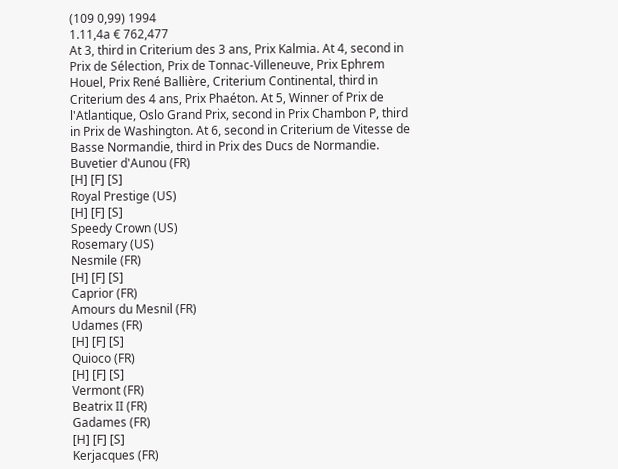(109 0,99) 1994
1.11,4a € 762,477
At 3, third in Criterium des 3 ans, Prix Kalmia. At 4, second in Prix de Sélection, Prix de Tonnac-Villeneuve, Prix Ephrem Houel, Prix René Ballière, Criterium Continental, third in Criterium des 4 ans, Prix Phaéton. At 5, Winner of Prix de l'Atlantique, Oslo Grand Prix, second in Prix Chambon P, third in Prix de Washington. At 6, second in Criterium de Vitesse de Basse Normandie, third in Prix des Ducs de Normandie.
Buvetier d'Aunou (FR)
[H] [F] [S]
Royal Prestige (US)
[H] [F] [S]
Speedy Crown (US)
Rosemary (US)
Nesmile (FR)
[H] [F] [S]
Caprior (FR)
Amours du Mesnil (FR)
Udames (FR)
[H] [F] [S]
Quioco (FR)
[H] [F] [S]
Vermont (FR)
Beatrix II (FR)
Gadames (FR)
[H] [F] [S]
Kerjacques (FR)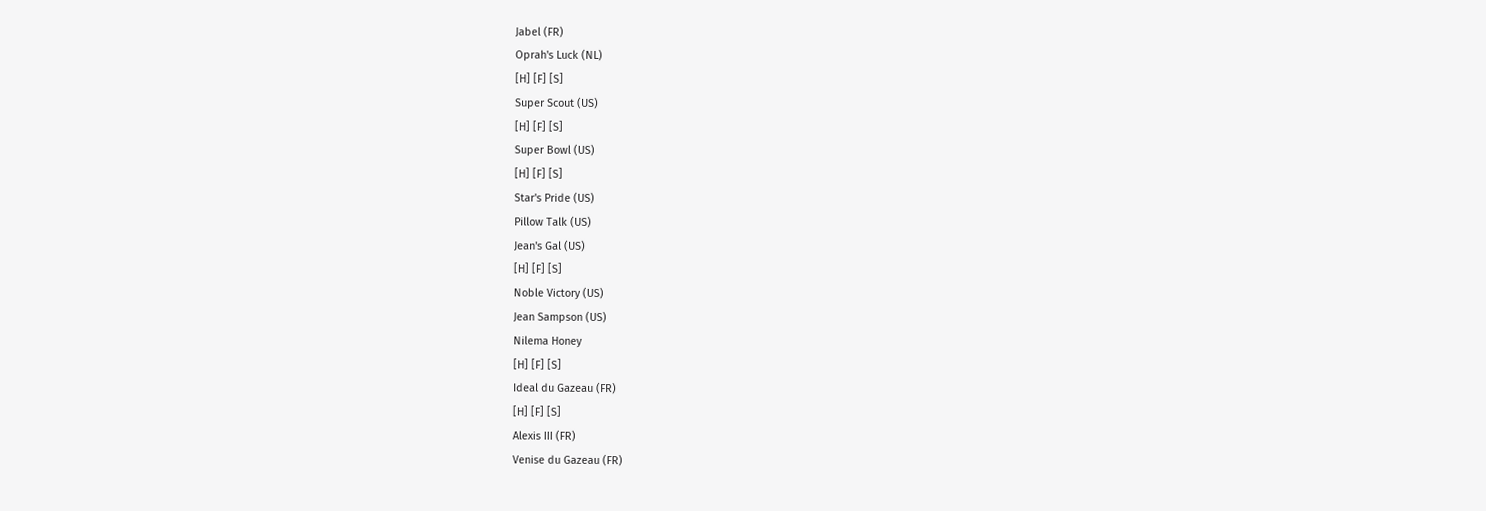Jabel (FR)
Oprah's Luck (NL)
[H] [F] [S]
Super Scout (US)
[H] [F] [S]
Super Bowl (US)
[H] [F] [S]
Star's Pride (US)
Pillow Talk (US)
Jean's Gal (US)
[H] [F] [S]
Noble Victory (US)
Jean Sampson (US)
Nilema Honey
[H] [F] [S]
Ideal du Gazeau (FR)
[H] [F] [S]
Alexis III (FR)
Venise du Gazeau (FR)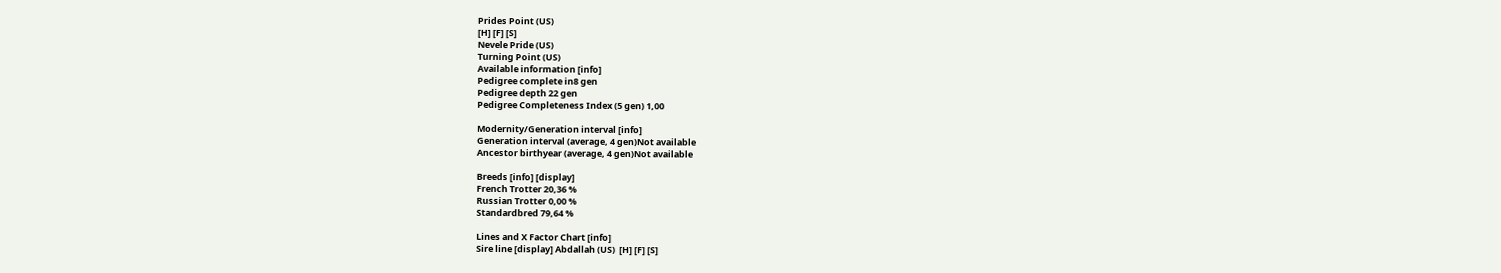Prides Point (US)
[H] [F] [S]
Nevele Pride (US)
Turning Point (US)
Available information [info]
Pedigree complete in8 gen
Pedigree depth 22 gen
Pedigree Completeness Index (5 gen) 1,00

Modernity/Generation interval [info]
Generation interval (average, 4 gen)Not available
Ancestor birthyear (average, 4 gen)Not available

Breeds [info] [display]
French Trotter 20,36 %
Russian Trotter 0,00 %
Standardbred 79,64 %

Lines and X Factor Chart [info]
Sire line [display] Abdallah (US)  [H] [F] [S]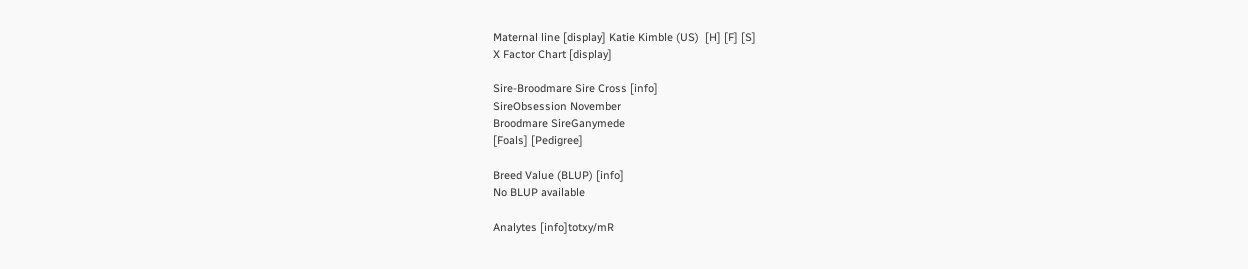Maternal line [display] Katie Kimble (US)  [H] [F] [S]
X Factor Chart [display]

Sire-Broodmare Sire Cross [info]
SireObsession November
Broodmare SireGanymede
[Foals] [Pedigree]

Breed Value (BLUP) [info]
No BLUP available

Analytes [info]totxy/mR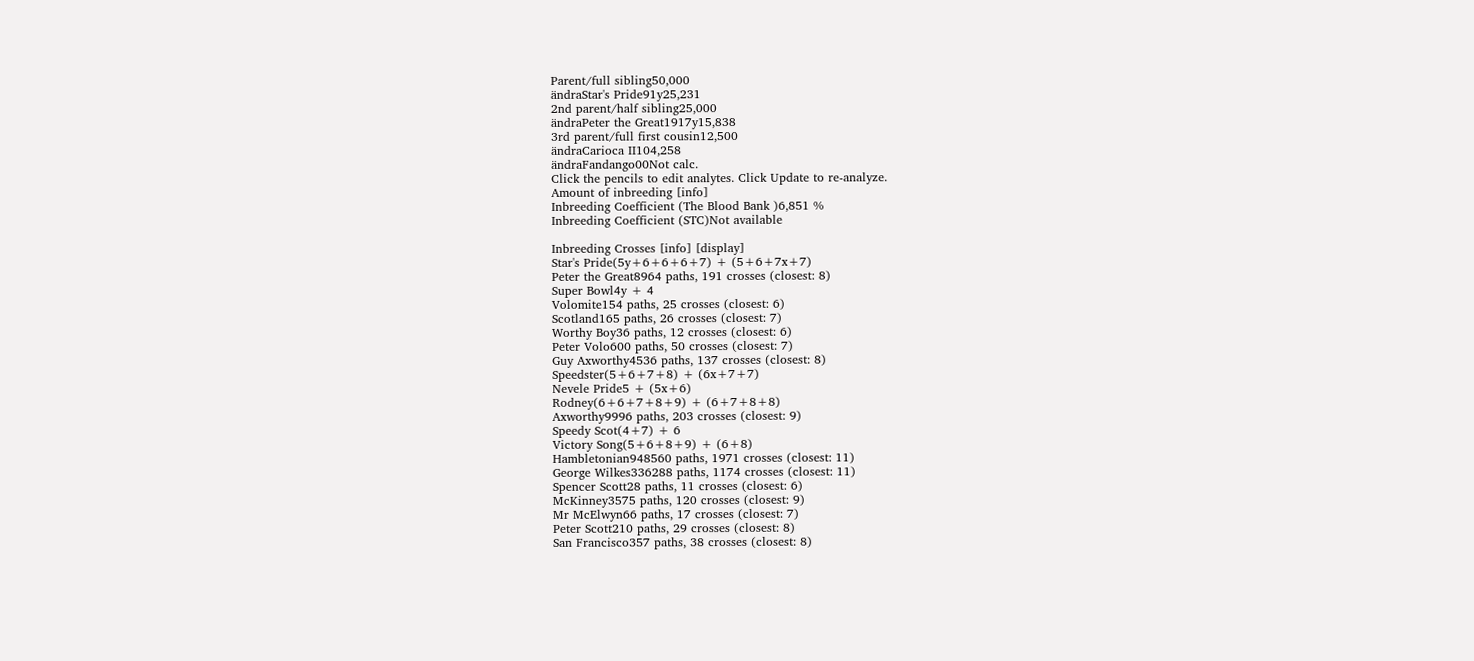Parent/full sibling50,000
ändraStar's Pride91y25,231
2nd parent/half sibling25,000
ändraPeter the Great1917y15,838
3rd parent/full first cousin12,500
ändraCarioca II104,258
ändraFandango00Not calc.
Click the pencils to edit analytes. Click Update to re-analyze.
Amount of inbreeding [info]
Inbreeding Coefficient (The Blood Bank )6,851 %
Inbreeding Coefficient (STC)Not available

Inbreeding Crosses [info] [display]
Star's Pride(5y+6+6+6+7) + (5+6+7x+7)
Peter the Great8964 paths, 191 crosses (closest: 8)
Super Bowl4y + 4
Volomite154 paths, 25 crosses (closest: 6)
Scotland165 paths, 26 crosses (closest: 7)
Worthy Boy36 paths, 12 crosses (closest: 6)
Peter Volo600 paths, 50 crosses (closest: 7)
Guy Axworthy4536 paths, 137 crosses (closest: 8)
Speedster(5+6+7+8) + (6x+7+7)
Nevele Pride5 + (5x+6)
Rodney(6+6+7+8+9) + (6+7+8+8)
Axworthy9996 paths, 203 crosses (closest: 9)
Speedy Scot(4+7) + 6
Victory Song(5+6+8+9) + (6+8)
Hambletonian948560 paths, 1971 crosses (closest: 11)
George Wilkes336288 paths, 1174 crosses (closest: 11)
Spencer Scott28 paths, 11 crosses (closest: 6)
McKinney3575 paths, 120 crosses (closest: 9)
Mr McElwyn66 paths, 17 crosses (closest: 7)
Peter Scott210 paths, 29 crosses (closest: 8)
San Francisco357 paths, 38 crosses (closest: 8)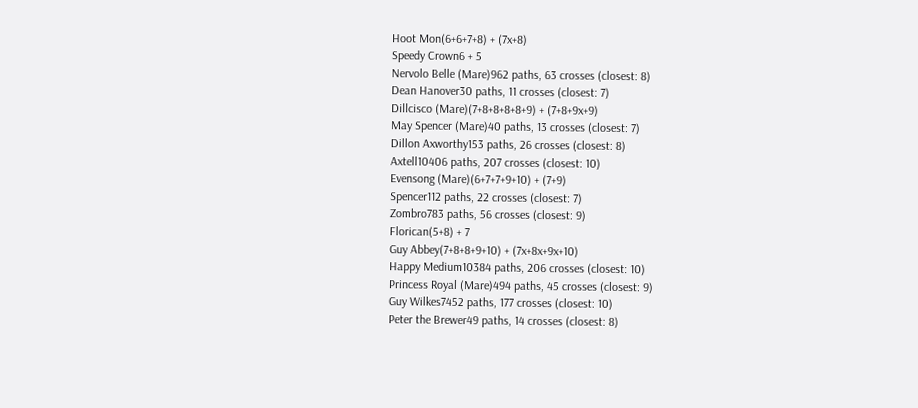Hoot Mon(6+6+7+8) + (7x+8)
Speedy Crown6 + 5
Nervolo Belle (Mare)962 paths, 63 crosses (closest: 8)
Dean Hanover30 paths, 11 crosses (closest: 7)
Dillcisco (Mare)(7+8+8+8+8+9) + (7+8+9x+9)
May Spencer (Mare)40 paths, 13 crosses (closest: 7)
Dillon Axworthy153 paths, 26 crosses (closest: 8)
Axtell10406 paths, 207 crosses (closest: 10)
Evensong (Mare)(6+7+7+9+10) + (7+9)
Spencer112 paths, 22 crosses (closest: 7)
Zombro783 paths, 56 crosses (closest: 9)
Florican(5+8) + 7
Guy Abbey(7+8+8+9+10) + (7x+8x+9x+10)
Happy Medium10384 paths, 206 crosses (closest: 10)
Princess Royal (Mare)494 paths, 45 crosses (closest: 9)
Guy Wilkes7452 paths, 177 crosses (closest: 10)
Peter the Brewer49 paths, 14 crosses (closest: 8)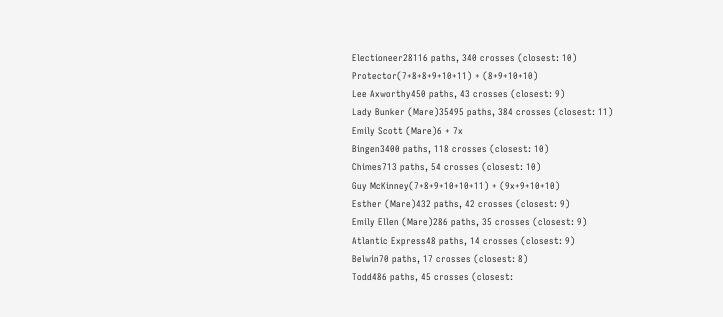Electioneer28116 paths, 340 crosses (closest: 10)
Protector(7+8+8+9+10+11) + (8+9+10+10)
Lee Axworthy450 paths, 43 crosses (closest: 9)
Lady Bunker (Mare)35495 paths, 384 crosses (closest: 11)
Emily Scott (Mare)6 + 7x
Bingen3400 paths, 118 crosses (closest: 10)
Chimes713 paths, 54 crosses (closest: 10)
Guy McKinney(7+8+9+10+10+11) + (9x+9+10+10)
Esther (Mare)432 paths, 42 crosses (closest: 9)
Emily Ellen (Mare)286 paths, 35 crosses (closest: 9)
Atlantic Express48 paths, 14 crosses (closest: 9)
Belwin70 paths, 17 crosses (closest: 8)
Todd486 paths, 45 crosses (closest: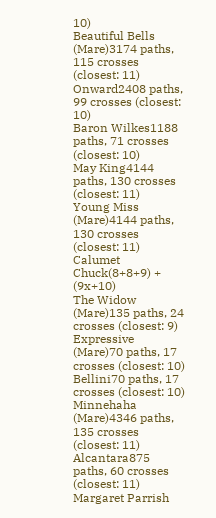10)
Beautiful Bells (Mare)3174 paths, 115 crosses (closest: 11)
Onward2408 paths, 99 crosses (closest: 10)
Baron Wilkes1188 paths, 71 crosses (closest: 10)
May King4144 paths, 130 crosses (closest: 11)
Young Miss (Mare)4144 paths, 130 crosses (closest: 11)
Calumet Chuck(8+8+9) + (9x+10)
The Widow (Mare)135 paths, 24 crosses (closest: 9)
Expressive (Mare)70 paths, 17 crosses (closest: 10)
Bellini70 paths, 17 crosses (closest: 10)
Minnehaha (Mare)4346 paths, 135 crosses (closest: 11)
Alcantara875 paths, 60 crosses (closest: 11)
Margaret Parrish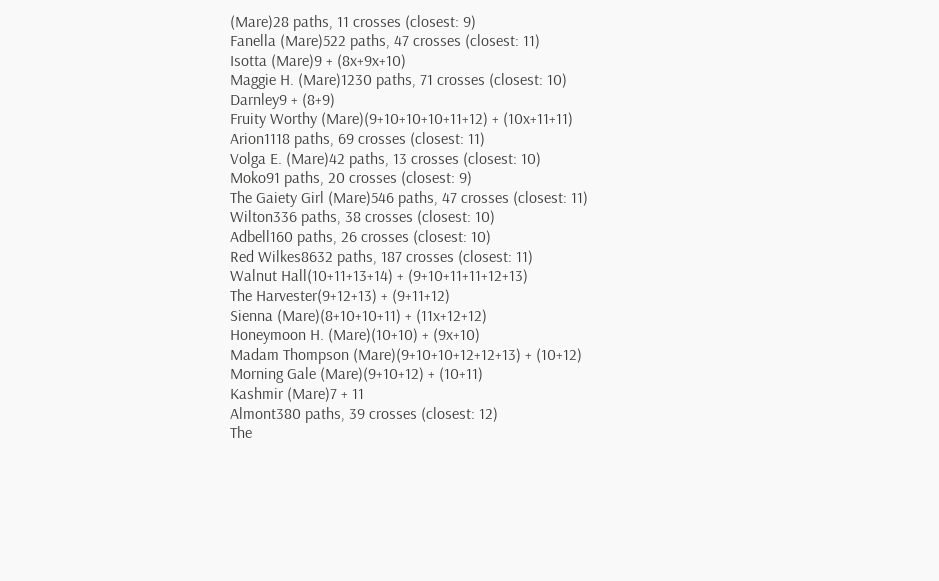(Mare)28 paths, 11 crosses (closest: 9)
Fanella (Mare)522 paths, 47 crosses (closest: 11)
Isotta (Mare)9 + (8x+9x+10)
Maggie H. (Mare)1230 paths, 71 crosses (closest: 10)
Darnley9 + (8+9)
Fruity Worthy (Mare)(9+10+10+10+11+12) + (10x+11+11)
Arion1118 paths, 69 crosses (closest: 11)
Volga E. (Mare)42 paths, 13 crosses (closest: 10)
Moko91 paths, 20 crosses (closest: 9)
The Gaiety Girl (Mare)546 paths, 47 crosses (closest: 11)
Wilton336 paths, 38 crosses (closest: 10)
Adbell160 paths, 26 crosses (closest: 10)
Red Wilkes8632 paths, 187 crosses (closest: 11)
Walnut Hall(10+11+13+14) + (9+10+11+11+12+13)
The Harvester(9+12+13) + (9+11+12)
Sienna (Mare)(8+10+10+11) + (11x+12+12)
Honeymoon H. (Mare)(10+10) + (9x+10)
Madam Thompson (Mare)(9+10+10+12+12+13) + (10+12)
Morning Gale (Mare)(9+10+12) + (10+11)
Kashmir (Mare)7 + 11
Almont380 paths, 39 crosses (closest: 12)
The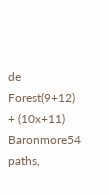de Forest(9+12) + (10x+11)
Baronmore54 paths,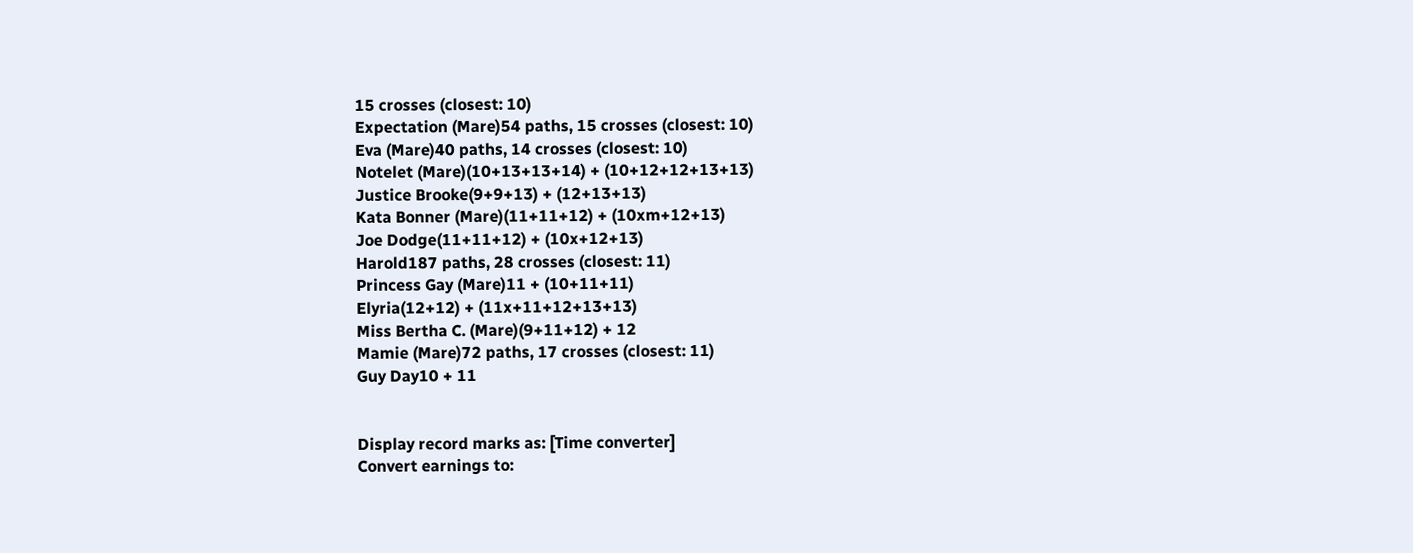15 crosses (closest: 10)
Expectation (Mare)54 paths, 15 crosses (closest: 10)
Eva (Mare)40 paths, 14 crosses (closest: 10)
Notelet (Mare)(10+13+13+14) + (10+12+12+13+13)
Justice Brooke(9+9+13) + (12+13+13)
Kata Bonner (Mare)(11+11+12) + (10xm+12+13)
Joe Dodge(11+11+12) + (10x+12+13)
Harold187 paths, 28 crosses (closest: 11)
Princess Gay (Mare)11 + (10+11+11)
Elyria(12+12) + (11x+11+12+13+13)
Miss Bertha C. (Mare)(9+11+12) + 12
Mamie (Mare)72 paths, 17 crosses (closest: 11)
Guy Day10 + 11


Display record marks as: [Time converter]
Convert earnings to: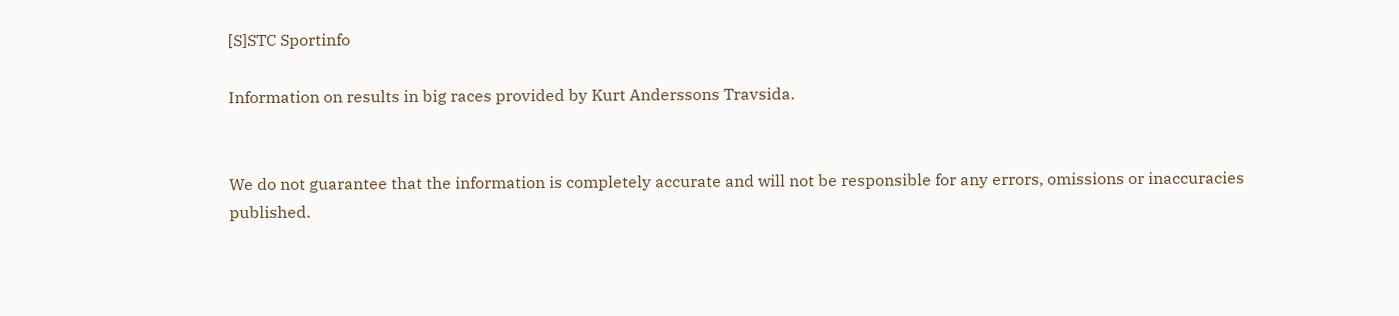[S]STC Sportinfo

Information on results in big races provided by Kurt Anderssons Travsida.


We do not guarantee that the information is completely accurate and will not be responsible for any errors, omissions or inaccuracies published.